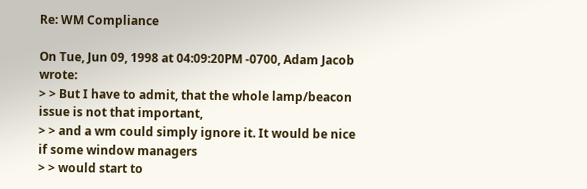Re: WM Compliance

On Tue, Jun 09, 1998 at 04:09:20PM -0700, Adam Jacob wrote:
> > But I have to admit, that the whole lamp/beacon issue is not that important,
> > and a wm could simply ignore it. It would be nice if some window managers
> > would start to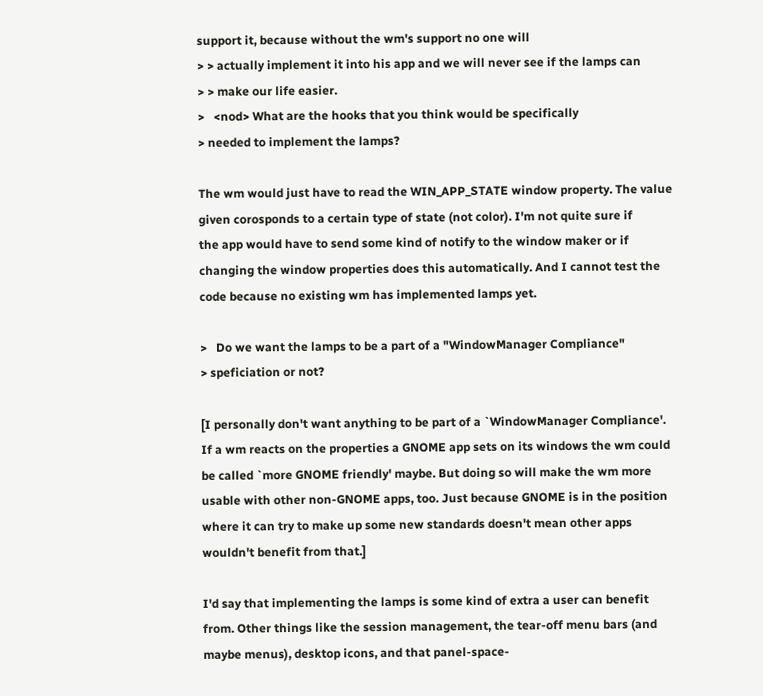support it, because without the wm's support no one will
> > actually implement it into his app and we will never see if the lamps can
> > make our life easier.
>   <nod> What are the hooks that you think would be specifically
> needed to implement the lamps?

The wm would just have to read the WIN_APP_STATE window property. The value
given corosponds to a certain type of state (not color). I'm not quite sure if
the app would have to send some kind of notify to the window maker or if
changing the window properties does this automatically. And I cannot test the
code because no existing wm has implemented lamps yet.

>   Do we want the lamps to be a part of a "WindowManager Compliance"
> speficiation or not?

[I personally don't want anything to be part of a `WindowManager Compliance'.
If a wm reacts on the properties a GNOME app sets on its windows the wm could
be called `more GNOME friendly' maybe. But doing so will make the wm more
usable with other non-GNOME apps, too. Just because GNOME is in the position
where it can try to make up some new standards doesn't mean other apps
wouldn't benefit from that.]

I'd say that implementing the lamps is some kind of extra a user can benefit
from. Other things like the session management, the tear-off menu bars (and
maybe menus), desktop icons, and that panel-space-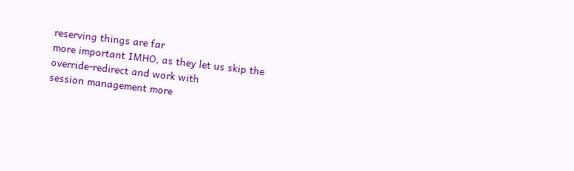reserving things are far
more important IMHO, as they let us skip the override-redirect and work with
session management more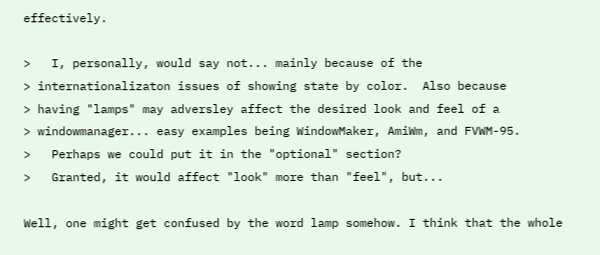effectively.

>   I, personally, would say not... mainly because of the
> internationalizaton issues of showing state by color.  Also because
> having "lamps" may adversley affect the desired look and feel of a
> windowmanager... easy examples being WindowMaker, AmiWm, and FVWM-95.
>   Perhaps we could put it in the "optional" section?
>   Granted, it would affect "look" more than "feel", but...

Well, one might get confused by the word lamp somehow. I think that the whole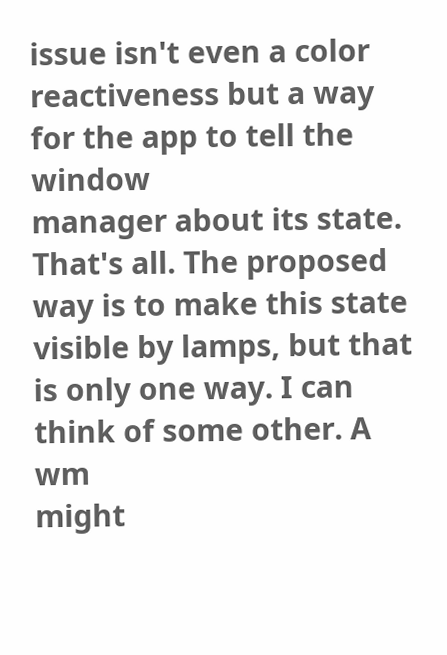issue isn't even a color reactiveness but a way for the app to tell the window
manager about its state. That's all. The proposed way is to make this state
visible by lamps, but that is only one way. I can think of some other. A wm
might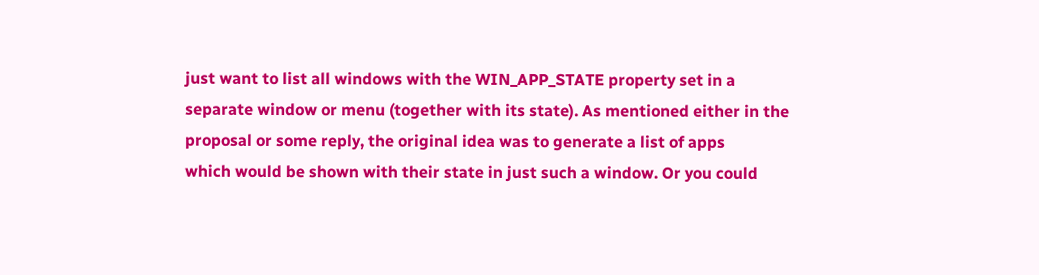just want to list all windows with the WIN_APP_STATE property set in a
separate window or menu (together with its state). As mentioned either in the
proposal or some reply, the original idea was to generate a list of apps
which would be shown with their state in just such a window. Or you could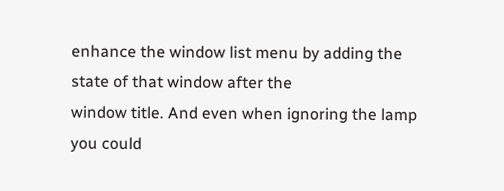enhance the window list menu by adding the state of that window after the
window title. And even when ignoring the lamp you could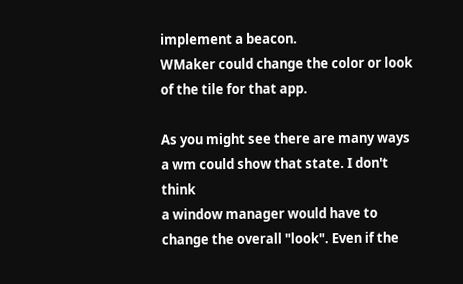implement a beacon.
WMaker could change the color or look of the tile for that app.

As you might see there are many ways a wm could show that state. I don't think
a window manager would have to change the overall "look". Even if the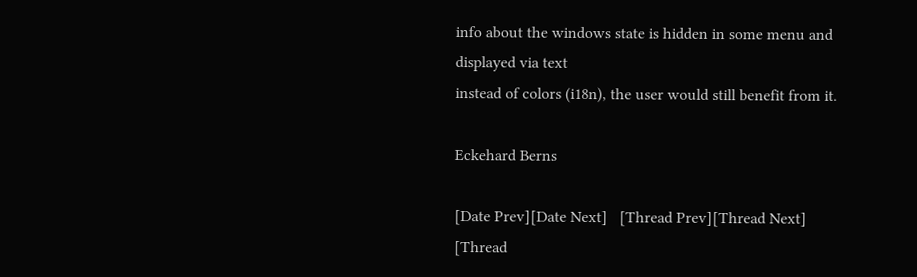info about the windows state is hidden in some menu and displayed via text
instead of colors (i18n), the user would still benefit from it.

Eckehard Berns

[Date Prev][Date Next]   [Thread Prev][Thread Next]   [Thread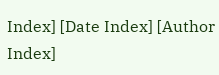Index] [Date Index] [Author Index]